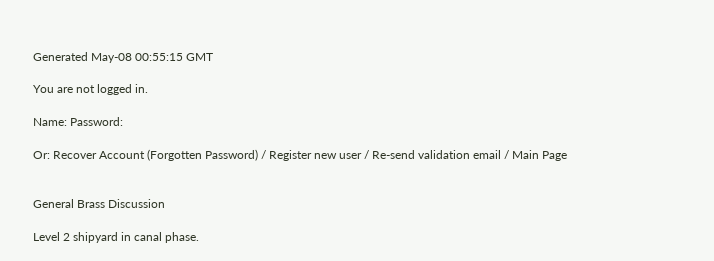Generated May-08 00:55:15 GMT

You are not logged in.

Name: Password:

Or: Recover Account (Forgotten Password) / Register new user / Re-send validation email / Main Page


General Brass Discussion

Level 2 shipyard in canal phase.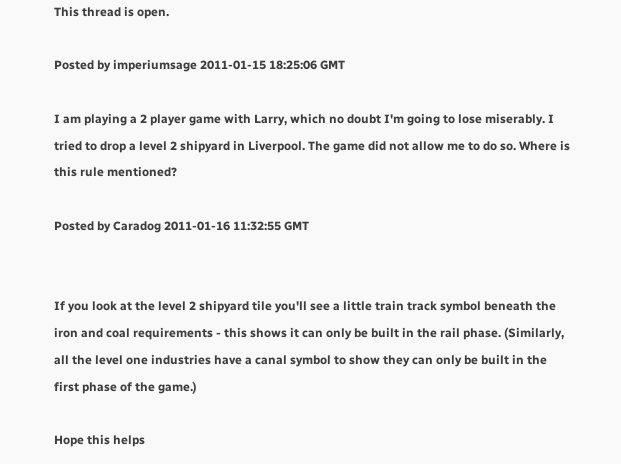This thread is open.

Posted by imperiumsage 2011-01-15 18:25:06 GMT

I am playing a 2 player game with Larry, which no doubt I'm going to lose miserably. I tried to drop a level 2 shipyard in Liverpool. The game did not allow me to do so. Where is this rule mentioned?

Posted by Caradog 2011-01-16 11:32:55 GMT


If you look at the level 2 shipyard tile you'll see a little train track symbol beneath the iron and coal requirements - this shows it can only be built in the rail phase. (Similarly, all the level one industries have a canal symbol to show they can only be built in the first phase of the game.)

Hope this helps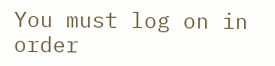You must log on in order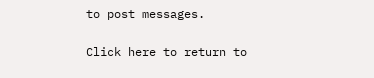to post messages.

Click here to return to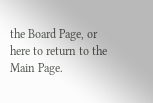the Board Page, or here to return to the Main Page.